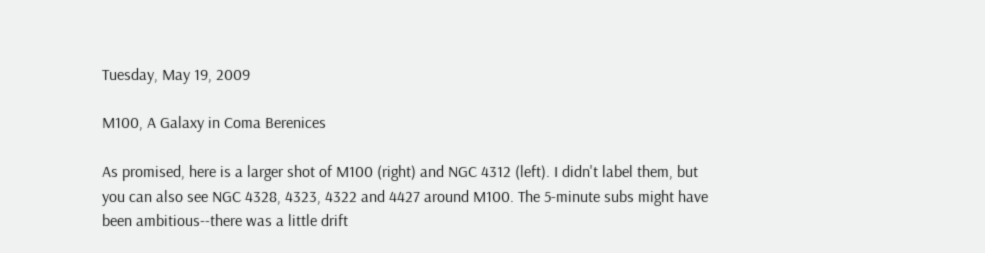Tuesday, May 19, 2009

M100, A Galaxy in Coma Berenices

As promised, here is a larger shot of M100 (right) and NGC 4312 (left). I didn't label them, but you can also see NGC 4328, 4323, 4322 and 4427 around M100. The 5-minute subs might have been ambitious--there was a little drift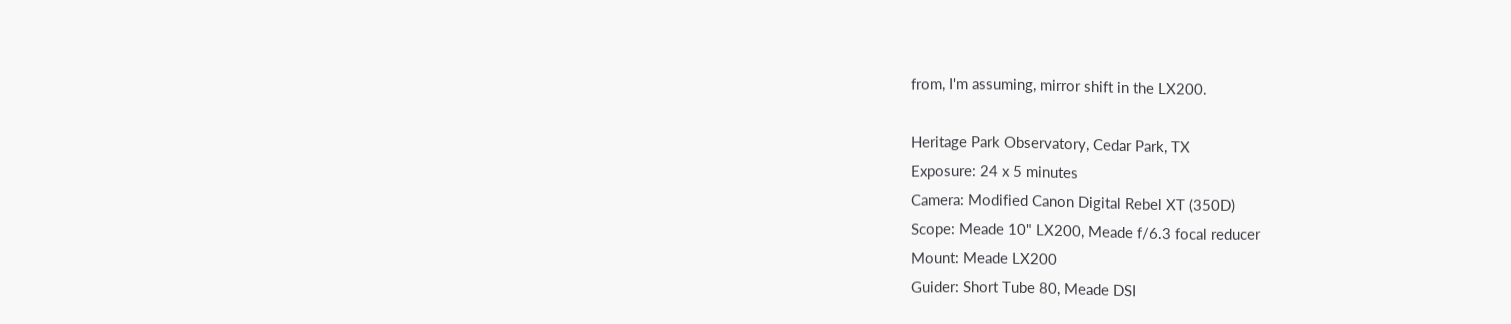from, I'm assuming, mirror shift in the LX200.

Heritage Park Observatory, Cedar Park, TX
Exposure: 24 x 5 minutes
Camera: Modified Canon Digital Rebel XT (350D)
Scope: Meade 10" LX200, Meade f/6.3 focal reducer
Mount: Meade LX200
Guider: Short Tube 80, Meade DSI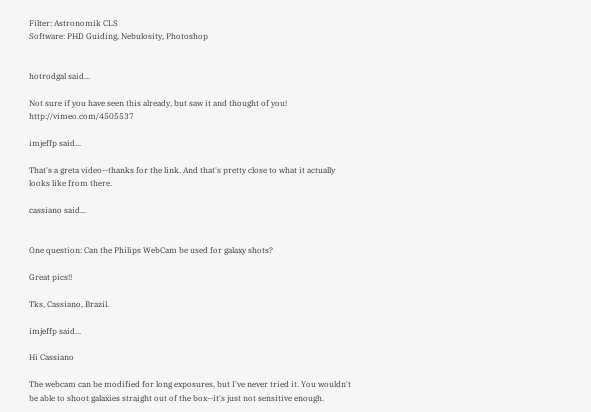Filter: Astronomik CLS
Software: PHD Guiding, Nebulosity, Photoshop


hotrodgal said...

Not sure if you have seen this already, but saw it and thought of you! http://vimeo.com/4505537

imjeffp said...

That's a greta video--thanks for the link. And that's pretty close to what it actually looks like from there.

cassiano said...


One question: Can the Philips WebCam be used for galaxy shots?

Great pics!!

Tks, Cassiano, Brazil.

imjeffp said...

Hi Cassiano

The webcam can be modified for long exposures, but I've never tried it. You wouldn't be able to shoot galaxies straight out of the box--it's just not sensitive enough.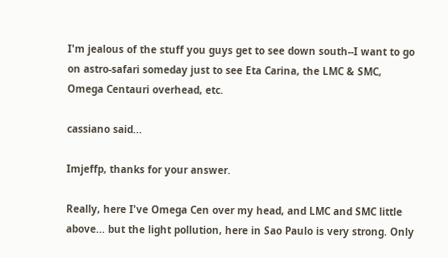I'm jealous of the stuff you guys get to see down south--I want to go on astro-safari someday just to see Eta Carina, the LMC & SMC, Omega Centauri overhead, etc.

cassiano said...

Imjeffp, thanks for your answer.

Really, here I've Omega Cen over my head, and LMC and SMC little above... but the light pollution, here in Sao Paulo is very strong. Only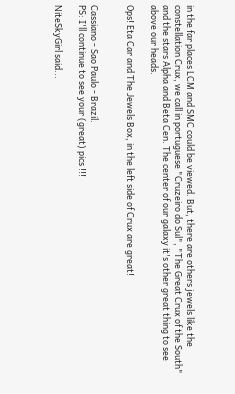in the far places LCM and SMC could be viewed. But, there are others jewels like the constellation Crux, we call in portuguese "Cruzeiro do Sul", "The Great Crux of the South" and the stars Alpha and Beta Cen. The center of our galaxy it's other great thing to see above our heads.

Ops! Eta Car and The Jewels Box, in the left side of Crux are great!


Cassiano - Sao Paulo - Brazil.
PS: I'll continue to see your (great) pics !!!

NiteSkyGirl said...